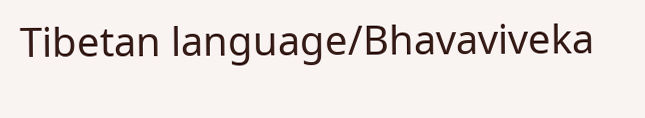Tibetan language/Bhavaviveka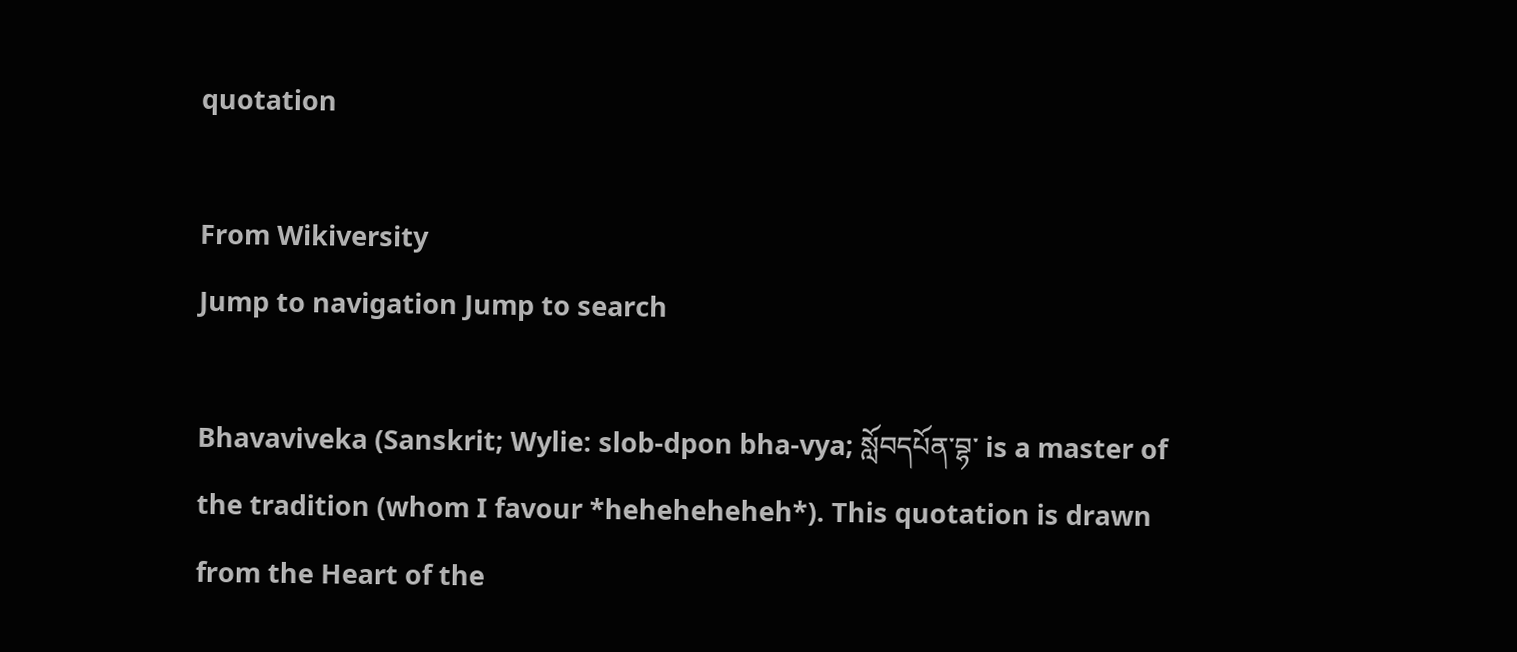quotation

From Wikiversity
Jump to navigation Jump to search

Bhavaviveka (Sanskrit; Wylie: slob-dpon bha-vya; སློབདཔོན་བྷ་ is a master of the tradition (whom I favour *heheheheheh*). This quotation is drawn from the Heart of the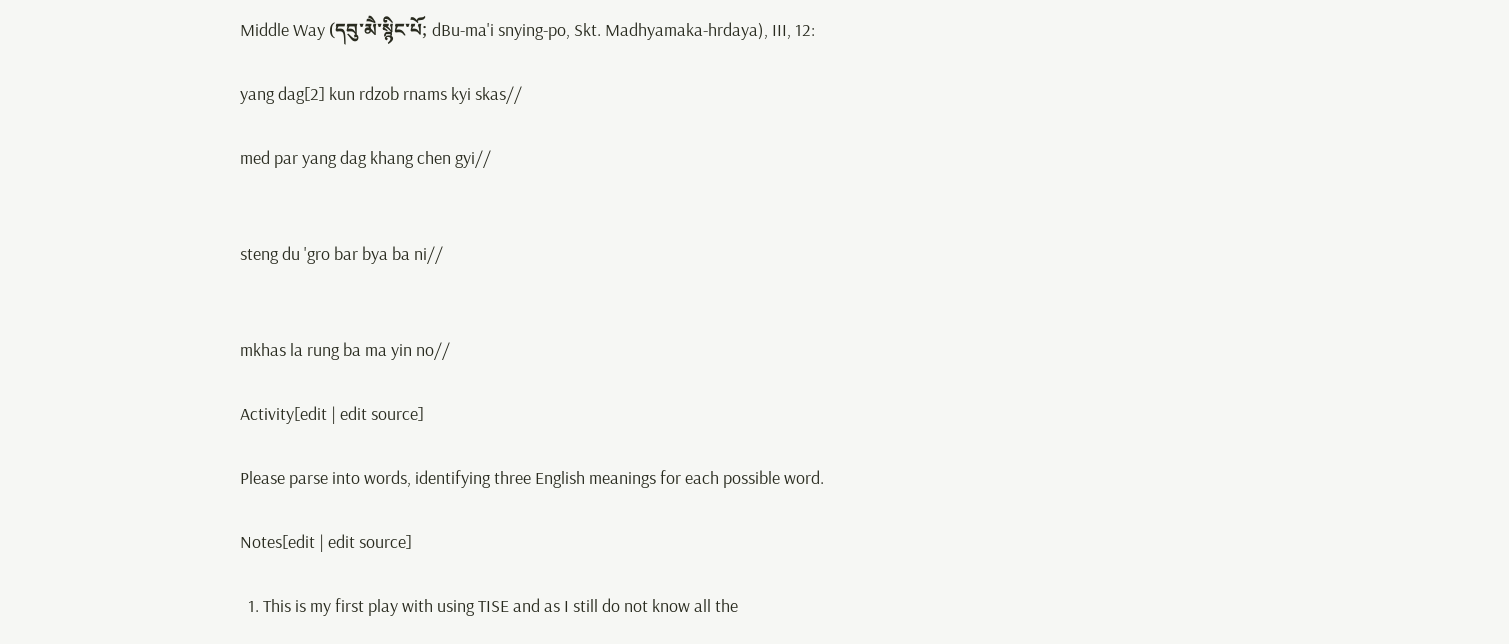Middle Way (དབུ་མཻ་སྙིང་པོ; dBu-ma'i snying-po, Skt. Madhyamaka-hrdaya), III, 12:

yang dag[2] kun rdzob rnams kyi skas//

med par yang dag khang chen gyi//


steng du 'gro bar bya ba ni//


mkhas la rung ba ma yin no//

Activity[edit | edit source]

Please parse into words, identifying three English meanings for each possible word.

Notes[edit | edit source]

  1. This is my first play with using TISE and as I still do not know all the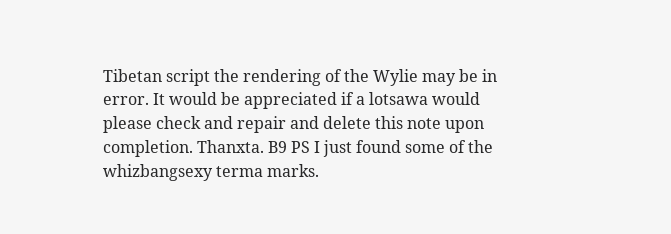Tibetan script the rendering of the Wylie may be in error. It would be appreciated if a lotsawa would please check and repair and delete this note upon completion. Thanxta. B9 PS I just found some of the whizbangsexy terma marks.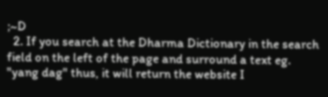;~D
  2. If you search at the Dharma Dictionary in the search field on the left of the page and surround a text eg. "yang dag" thus, it will return the website I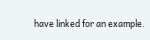have linked for an example.